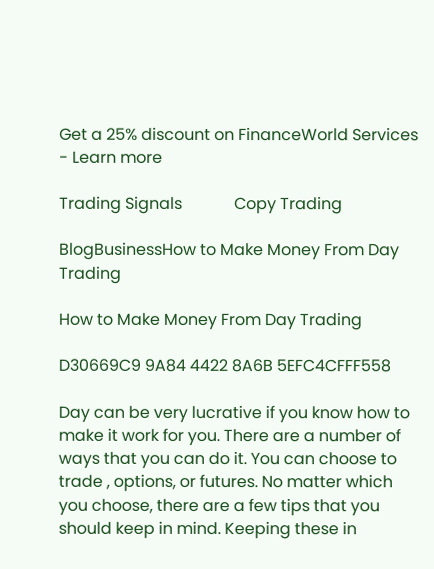Get a 25% discount on FinanceWorld Services - Learn more

Trading Signals             Copy Trading

BlogBusinessHow to Make Money From Day Trading

How to Make Money From Day Trading

D30669C9 9A84 4422 8A6B 5EFC4CFFF558

Day can be very lucrative if you know how to make it work for you. There are a number of ways that you can do it. You can choose to trade , options, or futures. No matter which you choose, there are a few tips that you should keep in mind. Keeping these in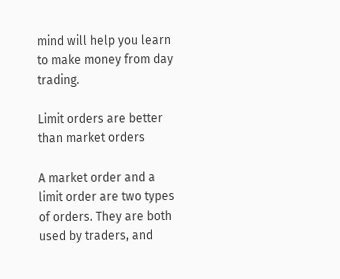mind will help you learn to make money from day trading.

Limit orders are better than market orders

A market order and a limit order are two types of orders. They are both used by traders, and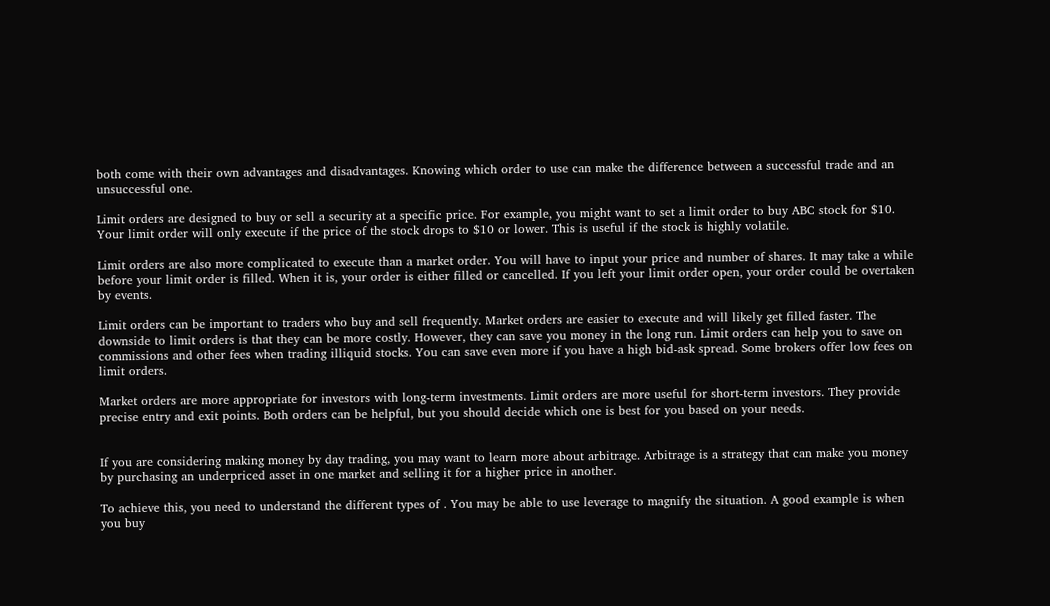both come with their own advantages and disadvantages. Knowing which order to use can make the difference between a successful trade and an unsuccessful one.

Limit orders are designed to buy or sell a security at a specific price. For example, you might want to set a limit order to buy ABC stock for $10. Your limit order will only execute if the price of the stock drops to $10 or lower. This is useful if the stock is highly volatile.

Limit orders are also more complicated to execute than a market order. You will have to input your price and number of shares. It may take a while before your limit order is filled. When it is, your order is either filled or cancelled. If you left your limit order open, your order could be overtaken by events.

Limit orders can be important to traders who buy and sell frequently. Market orders are easier to execute and will likely get filled faster. The downside to limit orders is that they can be more costly. However, they can save you money in the long run. Limit orders can help you to save on commissions and other fees when trading illiquid stocks. You can save even more if you have a high bid-ask spread. Some brokers offer low fees on limit orders.

Market orders are more appropriate for investors with long-term investments. Limit orders are more useful for short-term investors. They provide precise entry and exit points. Both orders can be helpful, but you should decide which one is best for you based on your needs.


If you are considering making money by day trading, you may want to learn more about arbitrage. Arbitrage is a strategy that can make you money by purchasing an underpriced asset in one market and selling it for a higher price in another.

To achieve this, you need to understand the different types of . You may be able to use leverage to magnify the situation. A good example is when you buy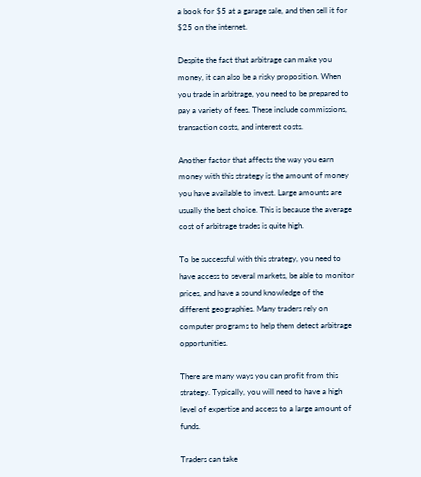a book for $5 at a garage sale, and then sell it for $25 on the internet.

Despite the fact that arbitrage can make you money, it can also be a risky proposition. When you trade in arbitrage, you need to be prepared to pay a variety of fees. These include commissions, transaction costs, and interest costs.

Another factor that affects the way you earn money with this strategy is the amount of money you have available to invest. Large amounts are usually the best choice. This is because the average cost of arbitrage trades is quite high.

To be successful with this strategy, you need to have access to several markets, be able to monitor prices, and have a sound knowledge of the different geographies. Many traders rely on computer programs to help them detect arbitrage opportunities.

There are many ways you can profit from this strategy. Typically, you will need to have a high level of expertise and access to a large amount of funds.

Traders can take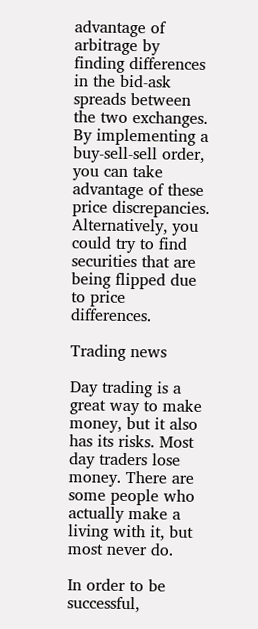advantage of arbitrage by finding differences in the bid-ask spreads between the two exchanges. By implementing a buy-sell-sell order, you can take advantage of these price discrepancies. Alternatively, you could try to find securities that are being flipped due to price differences.

Trading news

Day trading is a great way to make money, but it also has its risks. Most day traders lose money. There are some people who actually make a living with it, but most never do.

In order to be successful,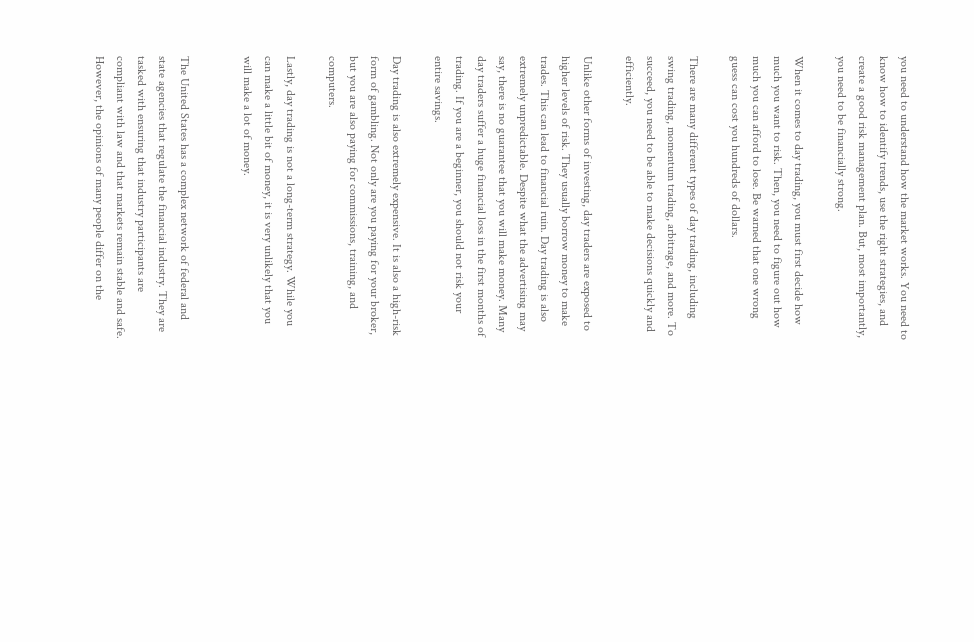you need to understand how the market works. You need to know how to identify trends, use the right strategies, and create a good risk management plan. But, most importantly, you need to be financially strong.

When it comes to day trading, you must first decide how much you want to risk. Then, you need to figure out how much you can afford to lose. Be warned that one wrong guess can cost you hundreds of dollars.

There are many different types of day trading, including swing trading, momentum trading, arbitrage, and more. To succeed, you need to be able to make decisions quickly and efficiently.

Unlike other forms of investing, day traders are exposed to higher levels of risk. They usually borrow money to make trades. This can lead to financial ruin. Day trading is also extremely unpredictable. Despite what the advertising may say, there is no guarantee that you will make money. Many day traders suffer a huge financial loss in the first months of trading. If you are a beginner, you should not risk your entire savings.

Day trading is also extremely expensive. It is also a high-risk form of gambling. Not only are you paying for your broker, but you are also paying for commissions, training, and computers.

Lastly, day trading is not a long-term strategy. While you can make a little bit of money, it is very unlikely that you will make a lot of money.


The United States has a complex network of federal and state agencies that regulate the financial industry. They are tasked with ensuring that industry participants are compliant with law and that markets remain stable and safe. However, the opinions of many people differ on the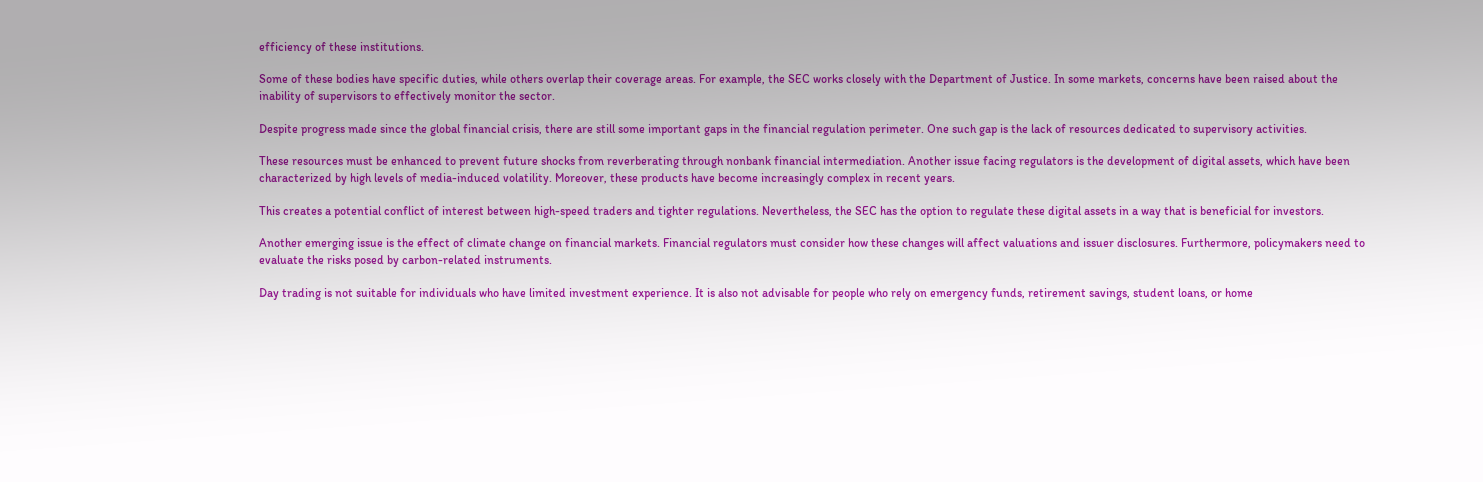efficiency of these institutions.

Some of these bodies have specific duties, while others overlap their coverage areas. For example, the SEC works closely with the Department of Justice. In some markets, concerns have been raised about the inability of supervisors to effectively monitor the sector.

Despite progress made since the global financial crisis, there are still some important gaps in the financial regulation perimeter. One such gap is the lack of resources dedicated to supervisory activities.

These resources must be enhanced to prevent future shocks from reverberating through nonbank financial intermediation. Another issue facing regulators is the development of digital assets, which have been characterized by high levels of media-induced volatility. Moreover, these products have become increasingly complex in recent years.

This creates a potential conflict of interest between high-speed traders and tighter regulations. Nevertheless, the SEC has the option to regulate these digital assets in a way that is beneficial for investors.

Another emerging issue is the effect of climate change on financial markets. Financial regulators must consider how these changes will affect valuations and issuer disclosures. Furthermore, policymakers need to evaluate the risks posed by carbon-related instruments.

Day trading is not suitable for individuals who have limited investment experience. It is also not advisable for people who rely on emergency funds, retirement savings, student loans, or home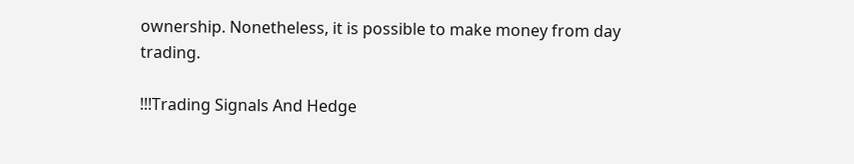ownership. Nonetheless, it is possible to make money from day trading.

!!!Trading Signals And Hedge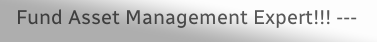Fund Asset Management Expert!!! ---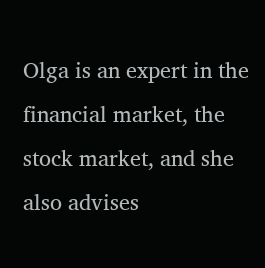Olga is an expert in the financial market, the stock market, and she also advises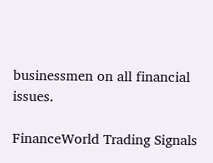businessmen on all financial issues.

FinanceWorld Trading Signals